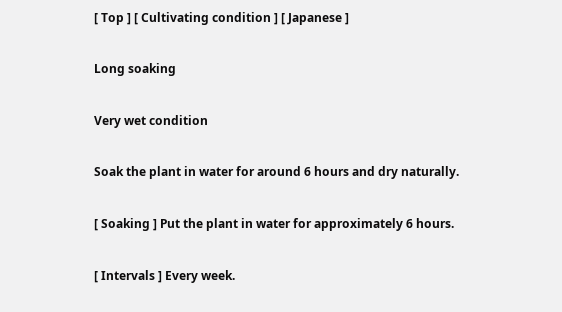[ Top ] [ Cultivating condition ] [ Japanese ]

Long soaking

Very wet condition

Soak the plant in water for around 6 hours and dry naturally.

[ Soaking ] Put the plant in water for approximately 6 hours.

[ Intervals ] Every week.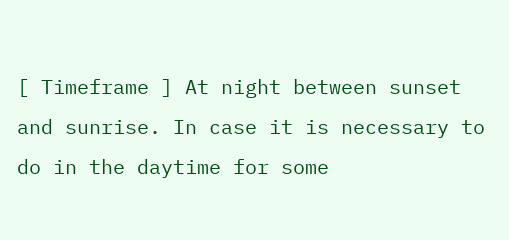[ Timeframe ] At night between sunset and sunrise. In case it is necessary to do in the daytime for some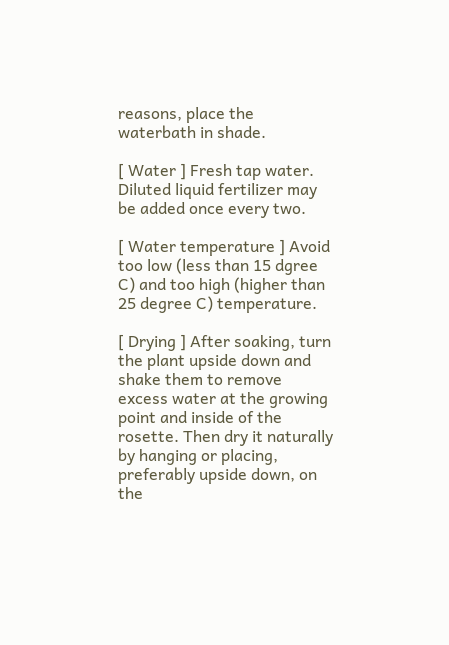reasons, place the waterbath in shade.

[ Water ] Fresh tap water. Diluted liquid fertilizer may be added once every two.

[ Water temperature ] Avoid too low (less than 15 dgree C) and too high (higher than 25 degree C) temperature.

[ Drying ] After soaking, turn the plant upside down and shake them to remove excess water at the growing point and inside of the rosette. Then dry it naturally by hanging or placing, preferably upside down, on the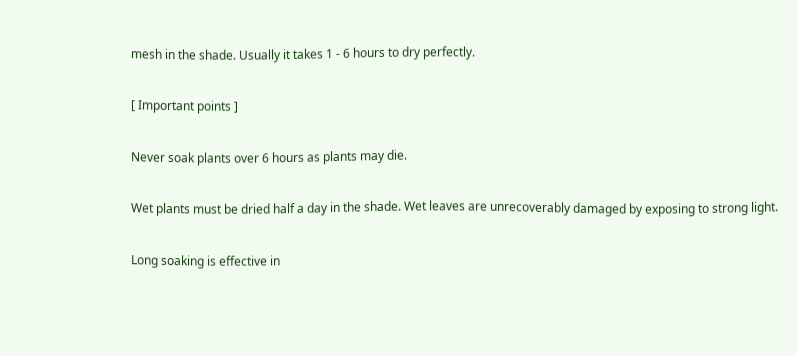mesh in the shade. Usually it takes 1 - 6 hours to dry perfectly.

[ Important points ]

Never soak plants over 6 hours as plants may die.

Wet plants must be dried half a day in the shade. Wet leaves are unrecoverably damaged by exposing to strong light.

Long soaking is effective in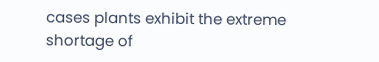cases plants exhibit the extreme shortage of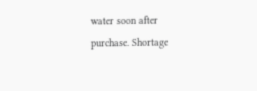water soon after purchase. Shortage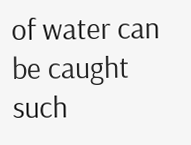of water can be caught such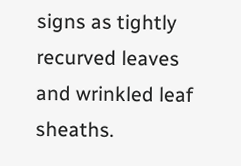signs as tightly recurved leaves and wrinkled leaf sheaths.